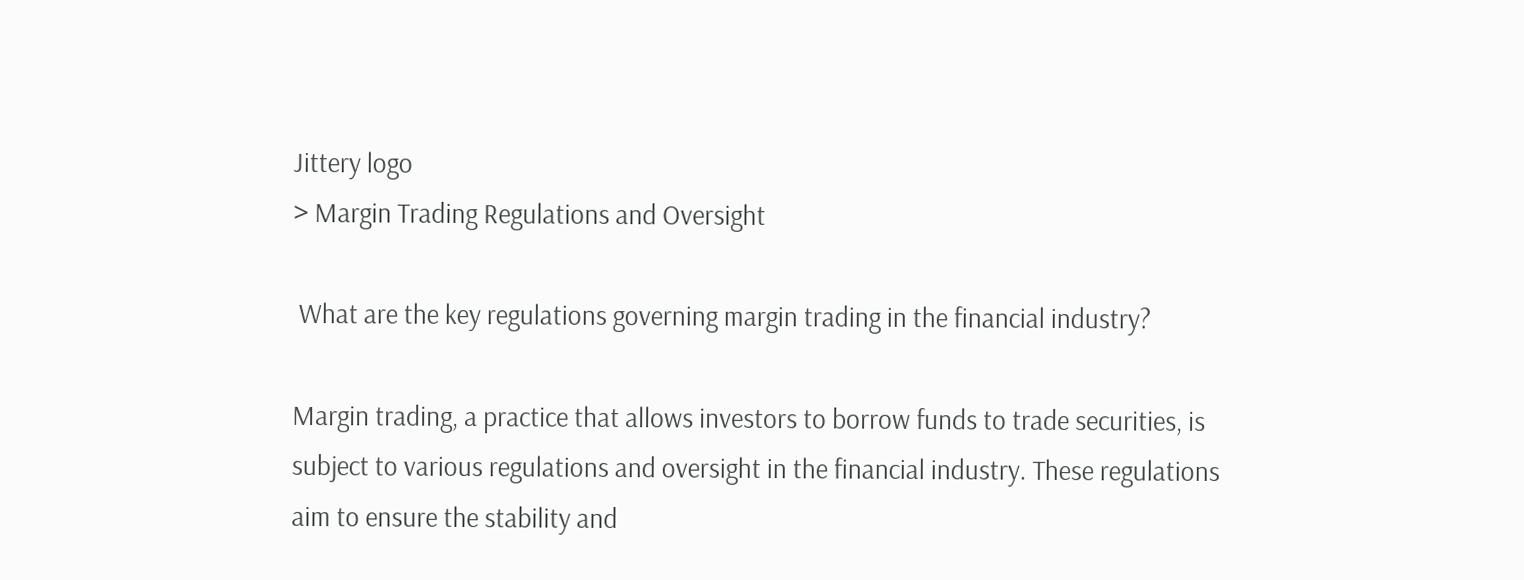Jittery logo
> Margin Trading Regulations and Oversight

 What are the key regulations governing margin trading in the financial industry?

Margin trading, a practice that allows investors to borrow funds to trade securities, is subject to various regulations and oversight in the financial industry. These regulations aim to ensure the stability and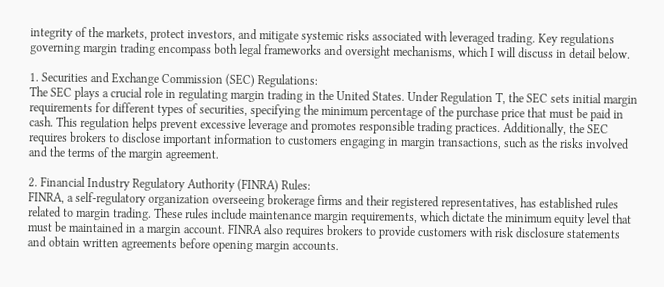integrity of the markets, protect investors, and mitigate systemic risks associated with leveraged trading. Key regulations governing margin trading encompass both legal frameworks and oversight mechanisms, which I will discuss in detail below.

1. Securities and Exchange Commission (SEC) Regulations:
The SEC plays a crucial role in regulating margin trading in the United States. Under Regulation T, the SEC sets initial margin requirements for different types of securities, specifying the minimum percentage of the purchase price that must be paid in cash. This regulation helps prevent excessive leverage and promotes responsible trading practices. Additionally, the SEC requires brokers to disclose important information to customers engaging in margin transactions, such as the risks involved and the terms of the margin agreement.

2. Financial Industry Regulatory Authority (FINRA) Rules:
FINRA, a self-regulatory organization overseeing brokerage firms and their registered representatives, has established rules related to margin trading. These rules include maintenance margin requirements, which dictate the minimum equity level that must be maintained in a margin account. FINRA also requires brokers to provide customers with risk disclosure statements and obtain written agreements before opening margin accounts.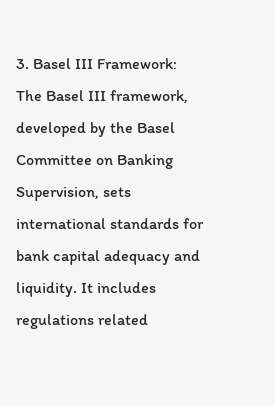3. Basel III Framework:
The Basel III framework, developed by the Basel Committee on Banking Supervision, sets international standards for bank capital adequacy and liquidity. It includes regulations related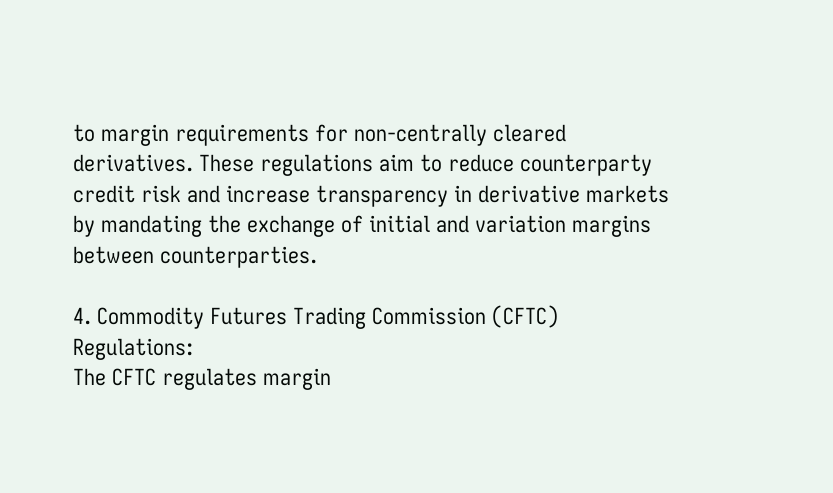to margin requirements for non-centrally cleared derivatives. These regulations aim to reduce counterparty credit risk and increase transparency in derivative markets by mandating the exchange of initial and variation margins between counterparties.

4. Commodity Futures Trading Commission (CFTC) Regulations:
The CFTC regulates margin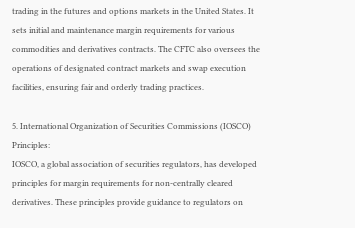trading in the futures and options markets in the United States. It sets initial and maintenance margin requirements for various commodities and derivatives contracts. The CFTC also oversees the operations of designated contract markets and swap execution facilities, ensuring fair and orderly trading practices.

5. International Organization of Securities Commissions (IOSCO) Principles:
IOSCO, a global association of securities regulators, has developed principles for margin requirements for non-centrally cleared derivatives. These principles provide guidance to regulators on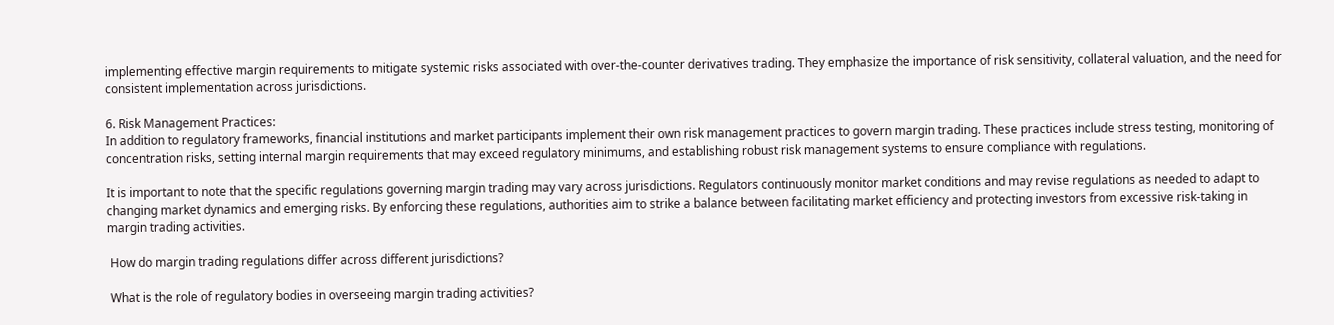implementing effective margin requirements to mitigate systemic risks associated with over-the-counter derivatives trading. They emphasize the importance of risk sensitivity, collateral valuation, and the need for consistent implementation across jurisdictions.

6. Risk Management Practices:
In addition to regulatory frameworks, financial institutions and market participants implement their own risk management practices to govern margin trading. These practices include stress testing, monitoring of concentration risks, setting internal margin requirements that may exceed regulatory minimums, and establishing robust risk management systems to ensure compliance with regulations.

It is important to note that the specific regulations governing margin trading may vary across jurisdictions. Regulators continuously monitor market conditions and may revise regulations as needed to adapt to changing market dynamics and emerging risks. By enforcing these regulations, authorities aim to strike a balance between facilitating market efficiency and protecting investors from excessive risk-taking in margin trading activities.

 How do margin trading regulations differ across different jurisdictions?

 What is the role of regulatory bodies in overseeing margin trading activities?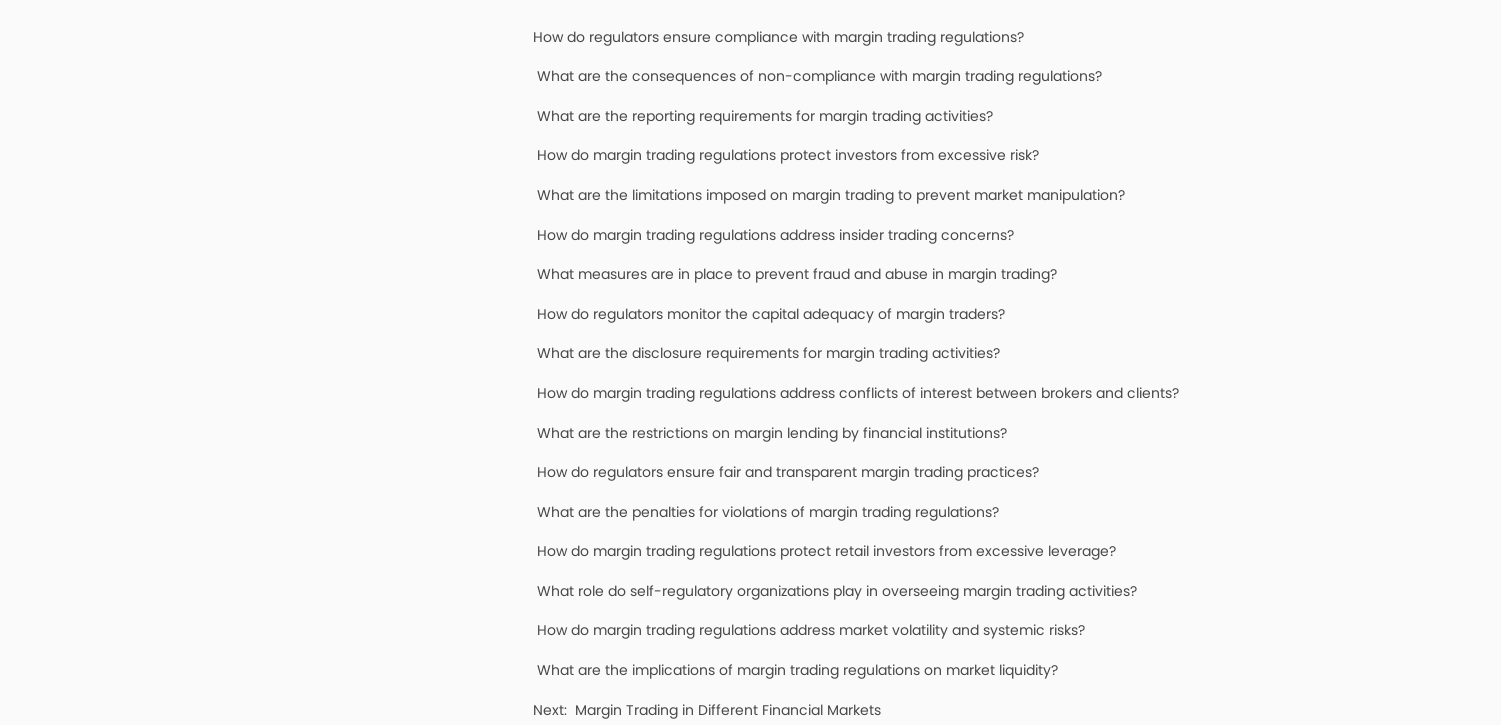How do regulators ensure compliance with margin trading regulations?

 What are the consequences of non-compliance with margin trading regulations?

 What are the reporting requirements for margin trading activities?

 How do margin trading regulations protect investors from excessive risk?

 What are the limitations imposed on margin trading to prevent market manipulation?

 How do margin trading regulations address insider trading concerns?

 What measures are in place to prevent fraud and abuse in margin trading?

 How do regulators monitor the capital adequacy of margin traders?

 What are the disclosure requirements for margin trading activities?

 How do margin trading regulations address conflicts of interest between brokers and clients?

 What are the restrictions on margin lending by financial institutions?

 How do regulators ensure fair and transparent margin trading practices?

 What are the penalties for violations of margin trading regulations?

 How do margin trading regulations protect retail investors from excessive leverage?

 What role do self-regulatory organizations play in overseeing margin trading activities?

 How do margin trading regulations address market volatility and systemic risks?

 What are the implications of margin trading regulations on market liquidity?

Next:  Margin Trading in Different Financial Markets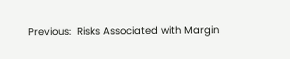Previous:  Risks Associated with Margin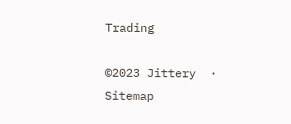Trading

©2023 Jittery  ·  Sitemap